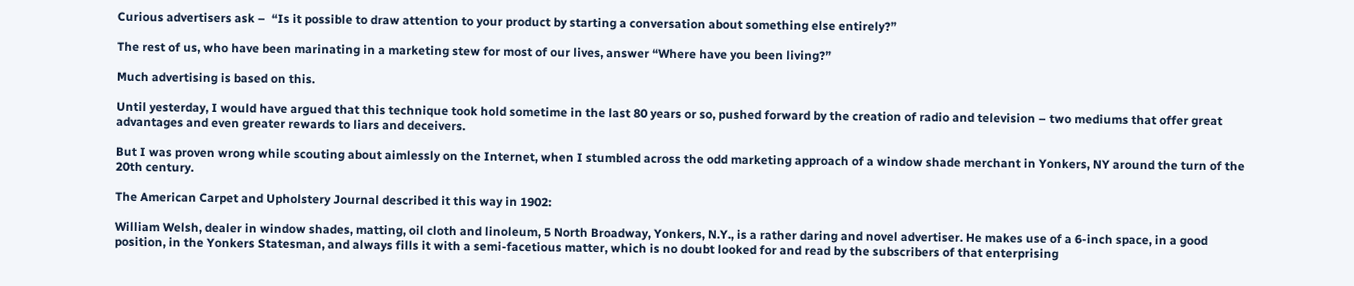Curious advertisers ask –  “Is it possible to draw attention to your product by starting a conversation about something else entirely?”

The rest of us, who have been marinating in a marketing stew for most of our lives, answer “Where have you been living?”

Much advertising is based on this.

Until yesterday, I would have argued that this technique took hold sometime in the last 80 years or so, pushed forward by the creation of radio and television – two mediums that offer great advantages and even greater rewards to liars and deceivers.

But I was proven wrong while scouting about aimlessly on the Internet, when I stumbled across the odd marketing approach of a window shade merchant in Yonkers, NY around the turn of the 20th century.

The American Carpet and Upholstery Journal described it this way in 1902:

William Welsh, dealer in window shades, matting, oil cloth and linoleum, 5 North Broadway, Yonkers, N.Y., is a rather daring and novel advertiser. He makes use of a 6-inch space, in a good position, in the Yonkers Statesman, and always fills it with a semi-facetious matter, which is no doubt looked for and read by the subscribers of that enterprising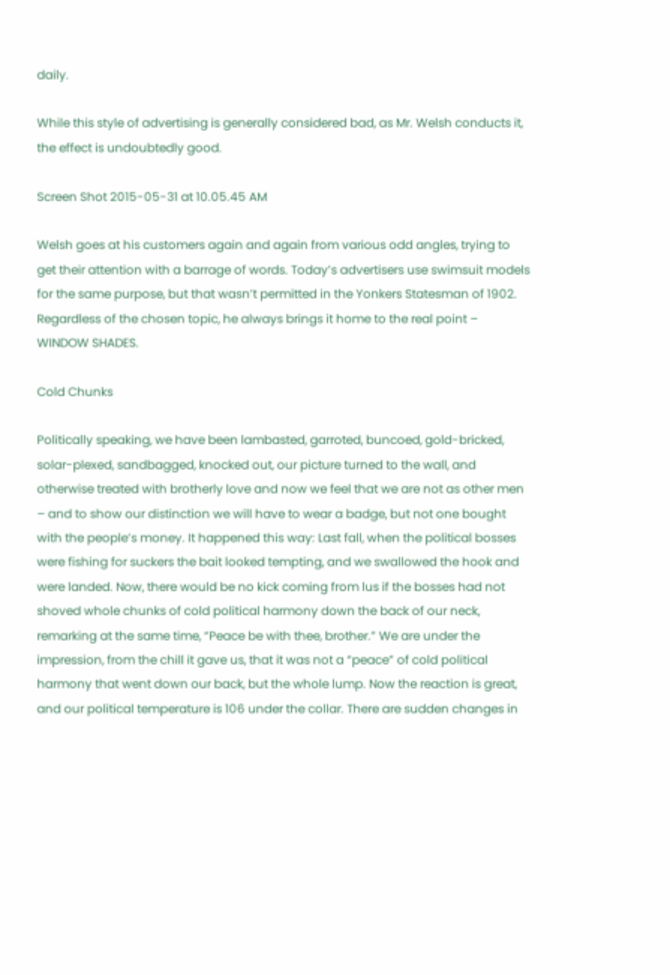daily.

While this style of advertising is generally considered bad, as Mr. Welsh conducts it, the effect is undoubtedly good.

Screen Shot 2015-05-31 at 10.05.45 AM

Welsh goes at his customers again and again from various odd angles, trying to get their attention with a barrage of words. Today’s advertisers use swimsuit models for the same purpose, but that wasn’t permitted in the Yonkers Statesman of 1902. Regardless of the chosen topic, he always brings it home to the real point – WINDOW SHADES.

Cold Chunks

Politically speaking, we have been lambasted, garroted, buncoed, gold-bricked, solar-plexed, sandbagged, knocked out, our picture turned to the wall, and otherwise treated with brotherly love and now we feel that we are not as other men – and to show our distinction we will have to wear a badge, but not one bought with the people’s money. It happened this way: Last fall, when the political bosses were fishing for suckers the bait looked tempting, and we swallowed the hook and were landed. Now, there would be no kick coming from lus if the bosses had not shoved whole chunks of cold political harmony down the back of our neck, remarking at the same time, “Peace be with thee, brother.” We are under the impression, from the chill it gave us, that it was not a “peace” of cold political harmony that went down our back, but the whole lump. Now the reaction is great, and our political temperature is 106 under the collar. There are sudden changes in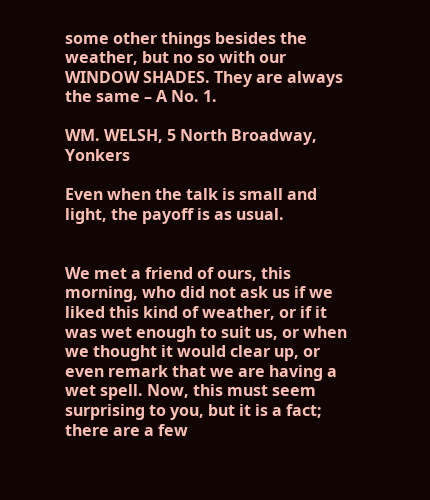some other things besides the weather, but no so with our WINDOW SHADES. They are always the same – A No. 1.

WM. WELSH, 5 North Broadway, Yonkers

Even when the talk is small and light, the payoff is as usual.


We met a friend of ours, this morning, who did not ask us if we liked this kind of weather, or if it was wet enough to suit us, or when we thought it would clear up, or even remark that we are having a wet spell. Now, this must seem surprising to you, but it is a fact; there are a few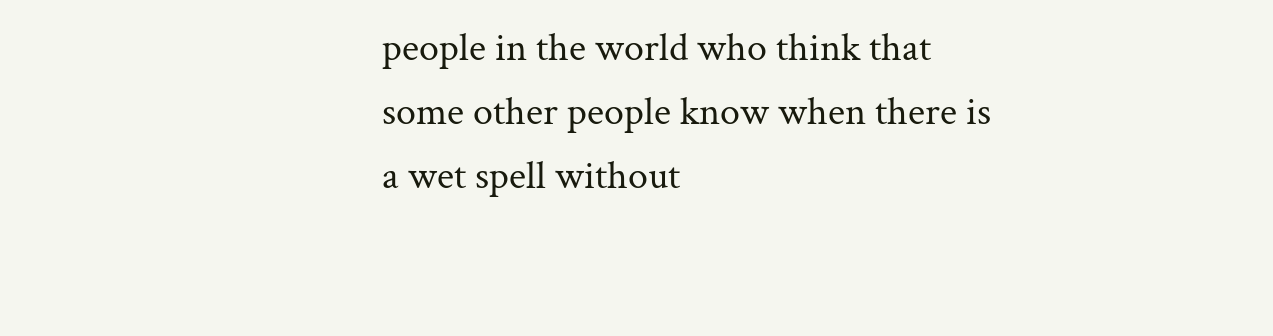people in the world who think that some other people know when there is a wet spell without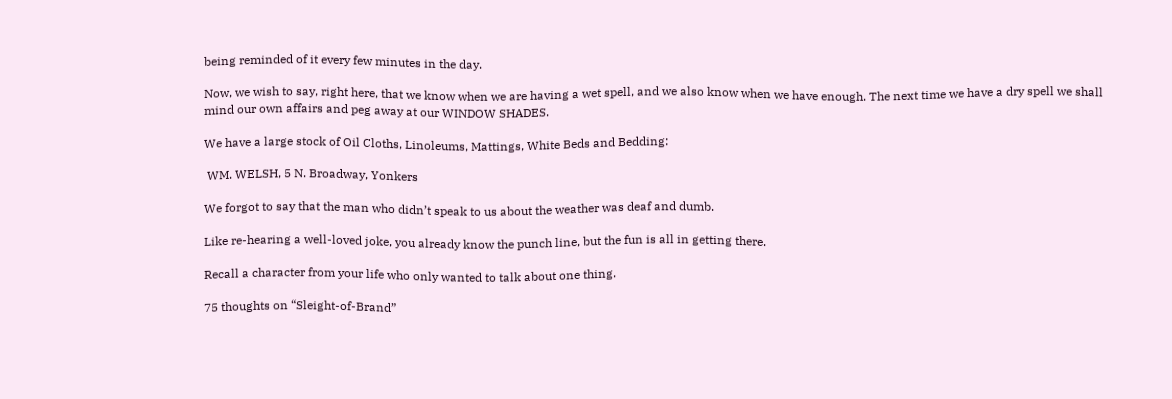being reminded of it every few minutes in the day.

Now, we wish to say, right here, that we know when we are having a wet spell, and we also know when we have enough. The next time we have a dry spell we shall mind our own affairs and peg away at our WINDOW SHADES.

We have a large stock of Oil Cloths, Linoleums, Mattings, White Beds and Bedding:

 WM. WELSH, 5 N. Broadway, Yonkers

We forgot to say that the man who didn’t speak to us about the weather was deaf and dumb.

Like re-hearing a well-loved joke, you already know the punch line, but the fun is all in getting there.

Recall a character from your life who only wanted to talk about one thing.

75 thoughts on “Sleight-of-Brand”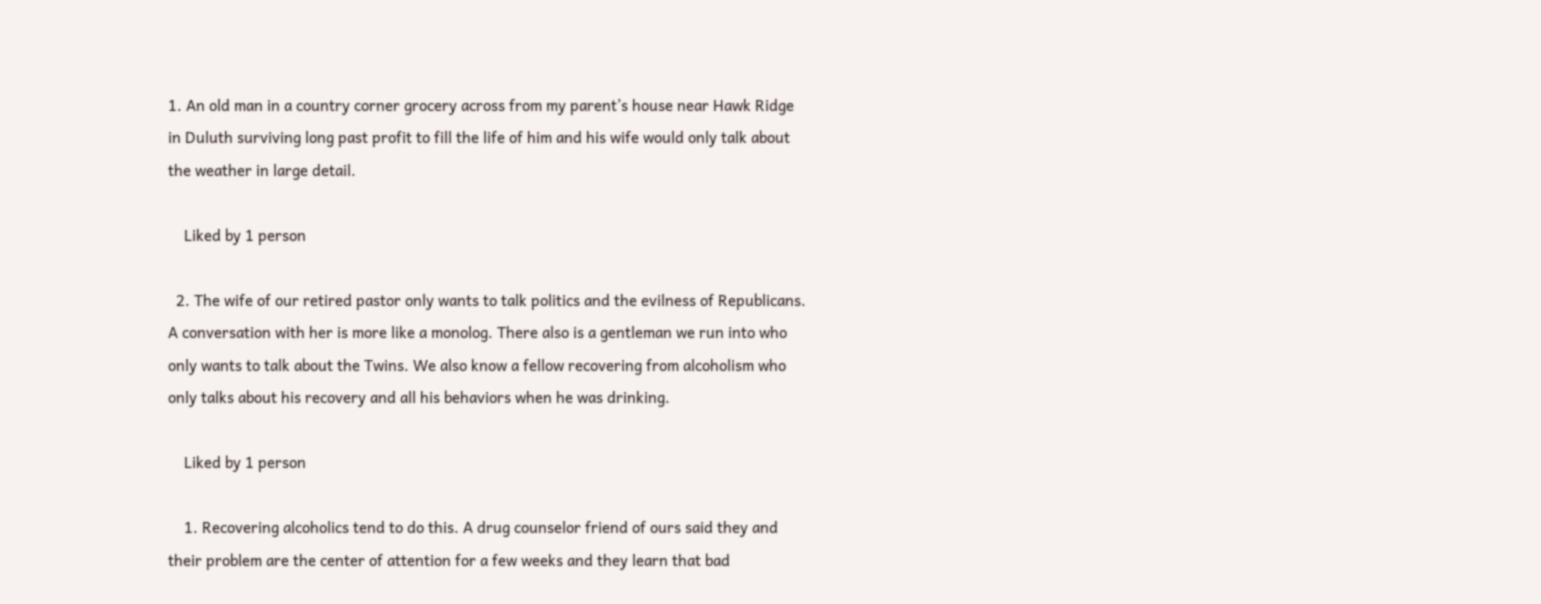1. An old man in a country corner grocery across from my parent’s house near Hawk Ridge in Duluth surviving long past profit to fill the life of him and his wife would only talk about the weather in large detail.

    Liked by 1 person

  2. The wife of our retired pastor only wants to talk politics and the evilness of Republicans. A conversation with her is more like a monolog. There also is a gentleman we run into who only wants to talk about the Twins. We also know a fellow recovering from alcoholism who only talks about his recovery and all his behaviors when he was drinking.

    Liked by 1 person

    1. Recovering alcoholics tend to do this. A drug counselor friend of ours said they and their problem are the center of attention for a few weeks and they learn that bad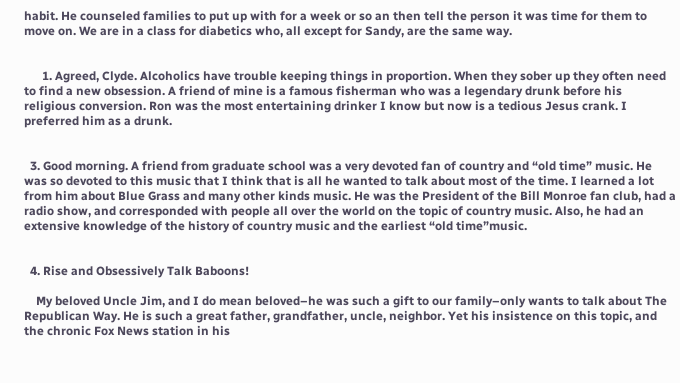habit. He counseled families to put up with for a week or so an then tell the person it was time for them to move on. We are in a class for diabetics who, all except for Sandy, are the same way.


      1. Agreed, Clyde. Alcoholics have trouble keeping things in proportion. When they sober up they often need to find a new obsession. A friend of mine is a famous fisherman who was a legendary drunk before his religious conversion. Ron was the most entertaining drinker I know but now is a tedious Jesus crank. I preferred him as a drunk.


  3. Good morning. A friend from graduate school was a very devoted fan of country and “old time” music. He was so devoted to this music that I think that is all he wanted to talk about most of the time. I learned a lot from him about Blue Grass and many other kinds music. He was the President of the Bill Monroe fan club, had a radio show, and corresponded with people all over the world on the topic of country music. Also, he had an extensive knowledge of the history of country music and the earliest “old time”music.


  4. Rise and Obsessively Talk Baboons!

    My beloved Uncle Jim, and I do mean beloved–he was such a gift to our family–only wants to talk about The Republican Way. He is such a great father, grandfather, uncle, neighbor. Yet his insistence on this topic, and the chronic Fox News station in his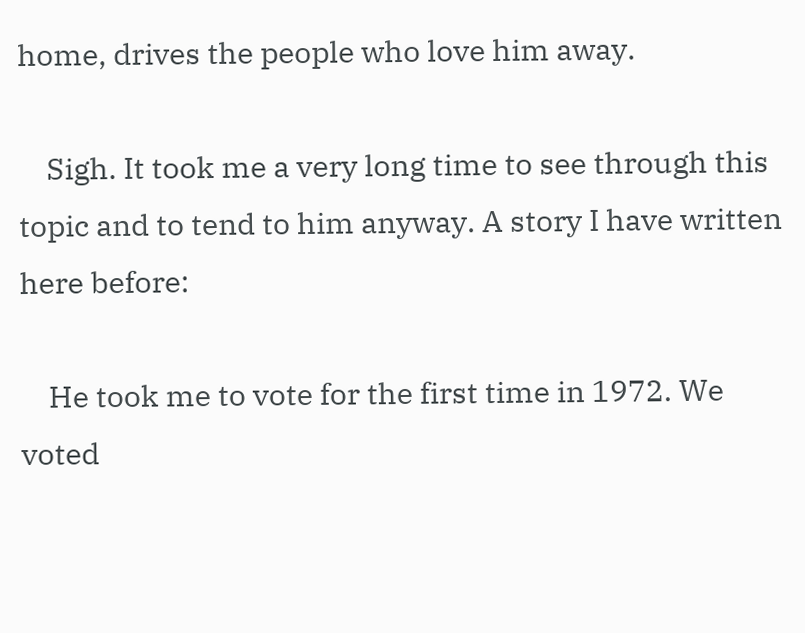home, drives the people who love him away.

    Sigh. It took me a very long time to see through this topic and to tend to him anyway. A story I have written here before:

    He took me to vote for the first time in 1972. We voted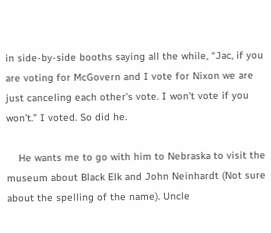in side-by-side booths saying all the while, “Jac, if you are voting for McGovern and I vote for Nixon we are just canceling each other’s vote. I won’t vote if you won’t.” I voted. So did he.

    He wants me to go with him to Nebraska to visit the museum about Black Elk and John Neinhardt (Not sure about the spelling of the name). Uncle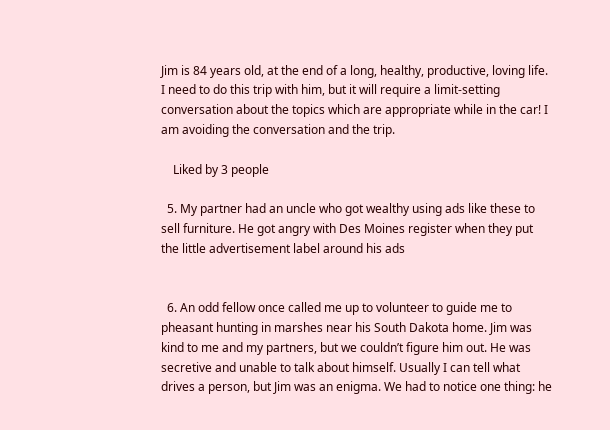Jim is 84 years old, at the end of a long, healthy, productive, loving life. I need to do this trip with him, but it will require a limit-setting conversation about the topics which are appropriate while in the car! I am avoiding the conversation and the trip.

    Liked by 3 people

  5. My partner had an uncle who got wealthy using ads like these to sell furniture. He got angry with Des Moines register when they put the little advertisement label around his ads


  6. An odd fellow once called me up to volunteer to guide me to pheasant hunting in marshes near his South Dakota home. Jim was kind to me and my partners, but we couldn’t figure him out. He was secretive and unable to talk about himself. Usually I can tell what drives a person, but Jim was an enigma. We had to notice one thing: he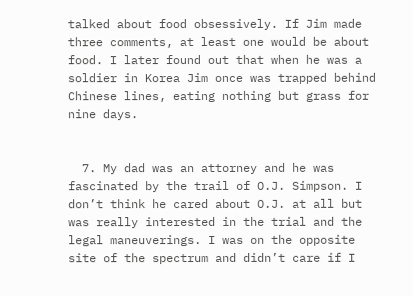talked about food obsessively. If Jim made three comments, at least one would be about food. I later found out that when he was a soldier in Korea Jim once was trapped behind Chinese lines, eating nothing but grass for nine days.


  7. My dad was an attorney and he was fascinated by the trail of O.J. Simpson. I don’t think he cared about O.J. at all but was really interested in the trial and the legal maneuverings. I was on the opposite site of the spectrum and didn’t care if I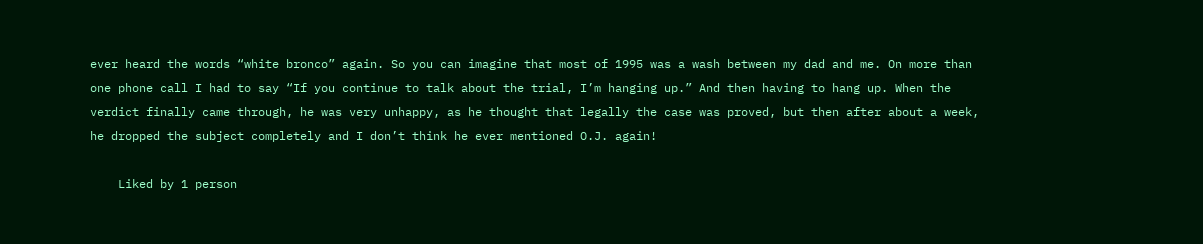ever heard the words “white bronco” again. So you can imagine that most of 1995 was a wash between my dad and me. On more than one phone call I had to say “If you continue to talk about the trial, I’m hanging up.” And then having to hang up. When the verdict finally came through, he was very unhappy, as he thought that legally the case was proved, but then after about a week, he dropped the subject completely and I don’t think he ever mentioned O.J. again!

    Liked by 1 person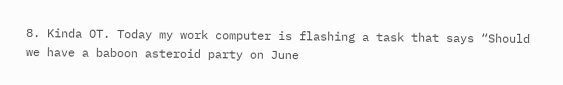8. Kinda OT. Today my work computer is flashing a task that says “Should we have a baboon asteroid party on June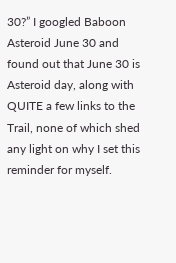30?” I googled Baboon Asteroid June 30 and found out that June 30 is Asteroid day, along with QUITE a few links to the Trail, none of which shed any light on why I set this reminder for myself.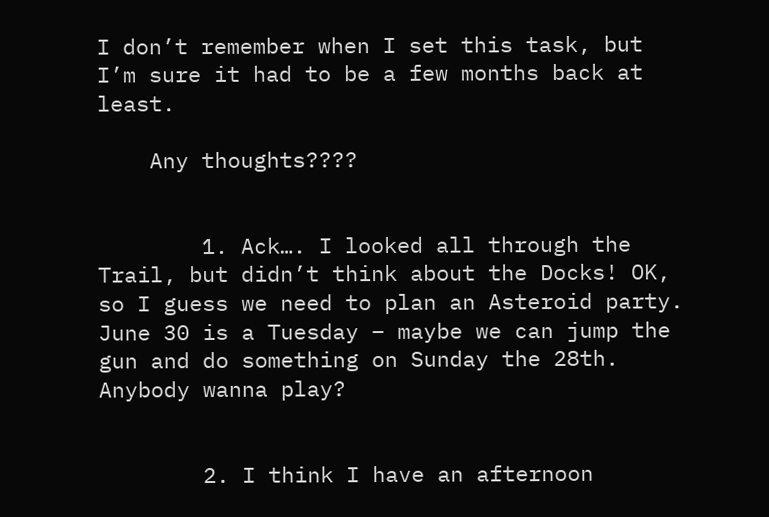I don’t remember when I set this task, but I’m sure it had to be a few months back at least.

    Any thoughts????


        1. Ack…. I looked all through the Trail, but didn’t think about the Docks! OK, so I guess we need to plan an Asteroid party. June 30 is a Tuesday – maybe we can jump the gun and do something on Sunday the 28th. Anybody wanna play?


        2. I think I have an afternoon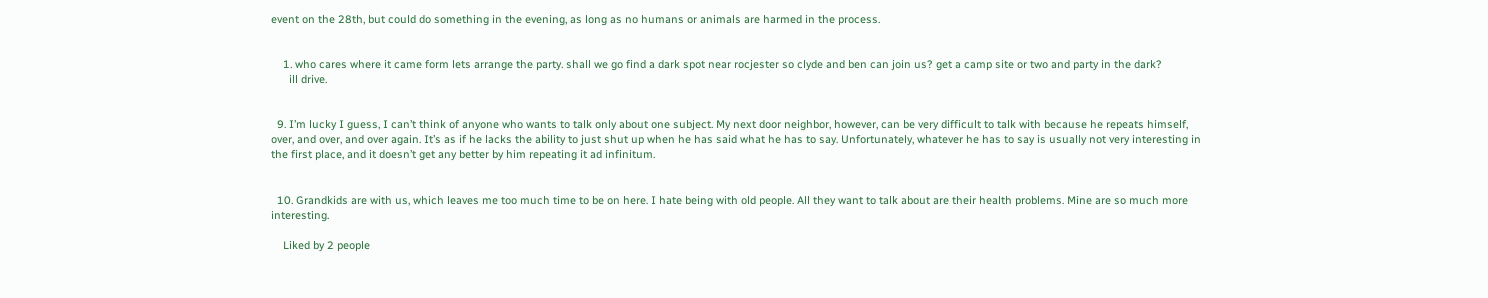event on the 28th, but could do something in the evening, as long as no humans or animals are harmed in the process.


    1. who cares where it came form lets arrange the party. shall we go find a dark spot near rocjester so clyde and ben can join us? get a camp site or two and party in the dark?
      ill drive.


  9. I’m lucky I guess, I can’t think of anyone who wants to talk only about one subject. My next door neighbor, however, can be very difficult to talk with because he repeats himself, over, and over, and over again. It’s as if he lacks the ability to just shut up when he has said what he has to say. Unfortunately, whatever he has to say is usually not very interesting in the first place, and it doesn’t get any better by him repeating it ad infinitum.


  10. Grandkids are with us, which leaves me too much time to be on here. I hate being with old people. All they want to talk about are their health problems. Mine are so much more interesting.

    Liked by 2 people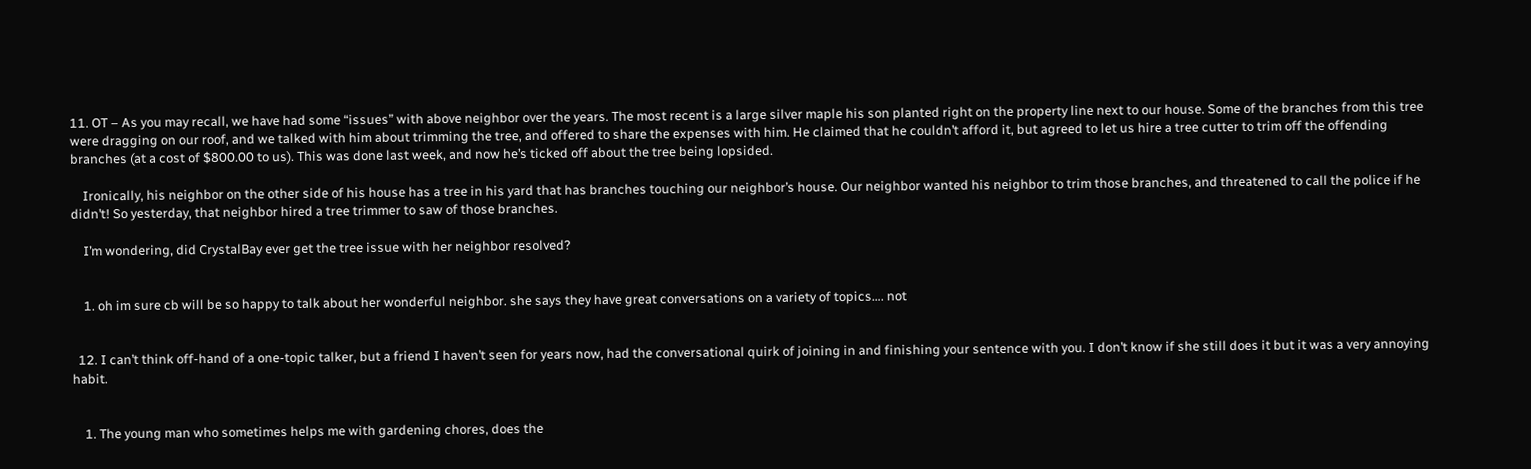11. OT – As you may recall, we have had some “issues” with above neighbor over the years. The most recent is a large silver maple his son planted right on the property line next to our house. Some of the branches from this tree were dragging on our roof, and we talked with him about trimming the tree, and offered to share the expenses with him. He claimed that he couldn’t afford it, but agreed to let us hire a tree cutter to trim off the offending branches (at a cost of $800.00 to us). This was done last week, and now he’s ticked off about the tree being lopsided.

    Ironically, his neighbor on the other side of his house has a tree in his yard that has branches touching our neighbor’s house. Our neighbor wanted his neighbor to trim those branches, and threatened to call the police if he didn’t! So yesterday, that neighbor hired a tree trimmer to saw of those branches.

    I’m wondering, did CrystalBay ever get the tree issue with her neighbor resolved?


    1. oh im sure cb will be so happy to talk about her wonderful neighbor. she says they have great conversations on a variety of topics…. not


  12. I can’t think off-hand of a one-topic talker, but a friend I haven’t seen for years now, had the conversational quirk of joining in and finishing your sentence with you. I don’t know if she still does it but it was a very annoying habit.


    1. The young man who sometimes helps me with gardening chores, does the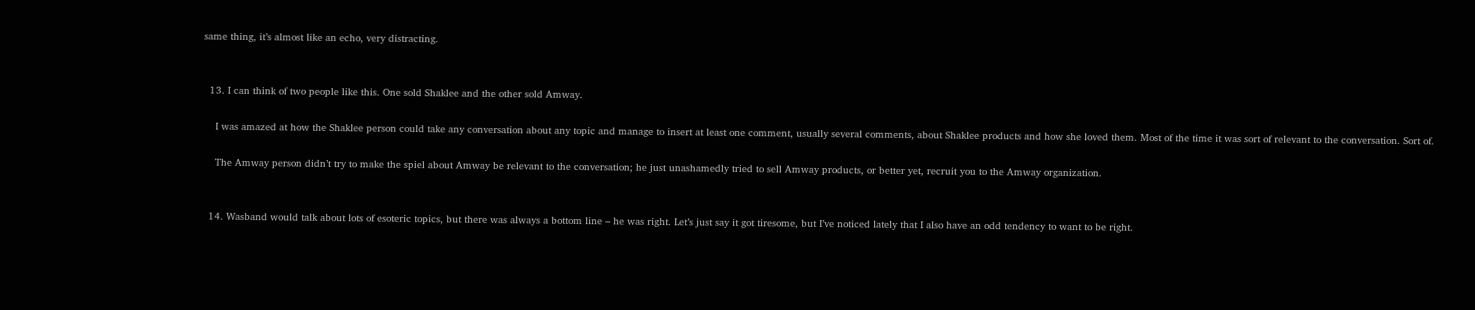same thing, it’s almost like an echo, very distracting.


  13. I can think of two people like this. One sold Shaklee and the other sold Amway.

    I was amazed at how the Shaklee person could take any conversation about any topic and manage to insert at least one comment, usually several comments, about Shaklee products and how she loved them. Most of the time it was sort of relevant to the conversation. Sort of.

    The Amway person didn’t try to make the spiel about Amway be relevant to the conversation; he just unashamedly tried to sell Amway products, or better yet, recruit you to the Amway organization.


  14. Wasband would talk about lots of esoteric topics, but there was always a bottom line – he was right. Let’s just say it got tiresome, but I’ve noticed lately that I also have an odd tendency to want to be right.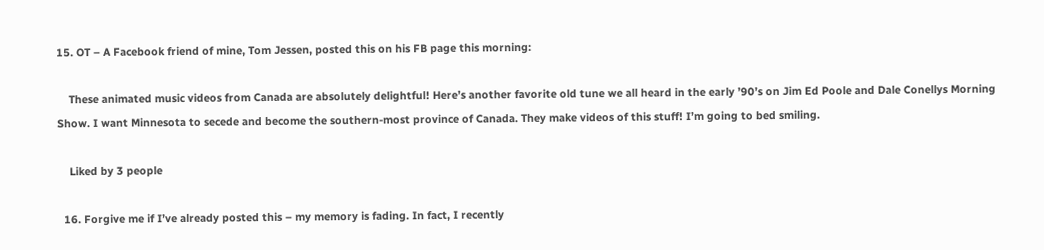15. OT – A Facebook friend of mine, Tom Jessen, posted this on his FB page this morning:

    These animated music videos from Canada are absolutely delightful! Here’s another favorite old tune we all heard in the early ’90’s on Jim Ed Poole and Dale Conellys Morning Show. I want Minnesota to secede and become the southern-most province of Canada. They make videos of this stuff! I’m going to bed smiling.

    Liked by 3 people

  16. Forgive me if I’ve already posted this – my memory is fading. In fact, I recently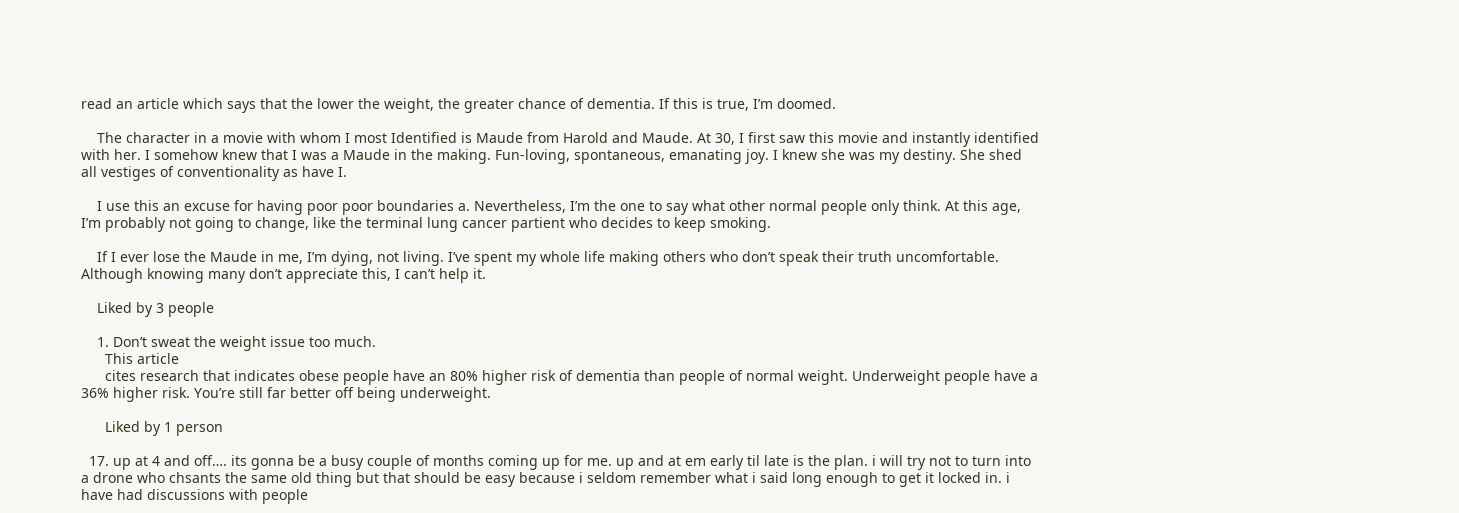read an article which says that the lower the weight, the greater chance of dementia. If this is true, I’m doomed.

    The character in a movie with whom I most Identified is Maude from Harold and Maude. At 30, I first saw this movie and instantly identified with her. I somehow knew that I was a Maude in the making. Fun-loving, spontaneous, emanating joy. I knew she was my destiny. She shed all vestiges of conventionality as have I.

    I use this an excuse for having poor poor boundaries a. Nevertheless, I’m the one to say what other normal people only think. At this age, I’m probably not going to change, like the terminal lung cancer partient who decides to keep smoking.

    If I ever lose the Maude in me, I’m dying, not living. I’ve spent my whole life making others who don’t speak their truth uncomfortable. Although knowing many don’t appreciate this, I can’t help it.

    Liked by 3 people

    1. Don’t sweat the weight issue too much.
      This article
      cites research that indicates obese people have an 80% higher risk of dementia than people of normal weight. Underweight people have a 36% higher risk. You’re still far better off being underweight.

      Liked by 1 person

  17. up at 4 and off…. its gonna be a busy couple of months coming up for me. up and at em early til late is the plan. i will try not to turn into a drone who chsants the same old thing but that should be easy because i seldom remember what i said long enough to get it locked in. i have had discussions with people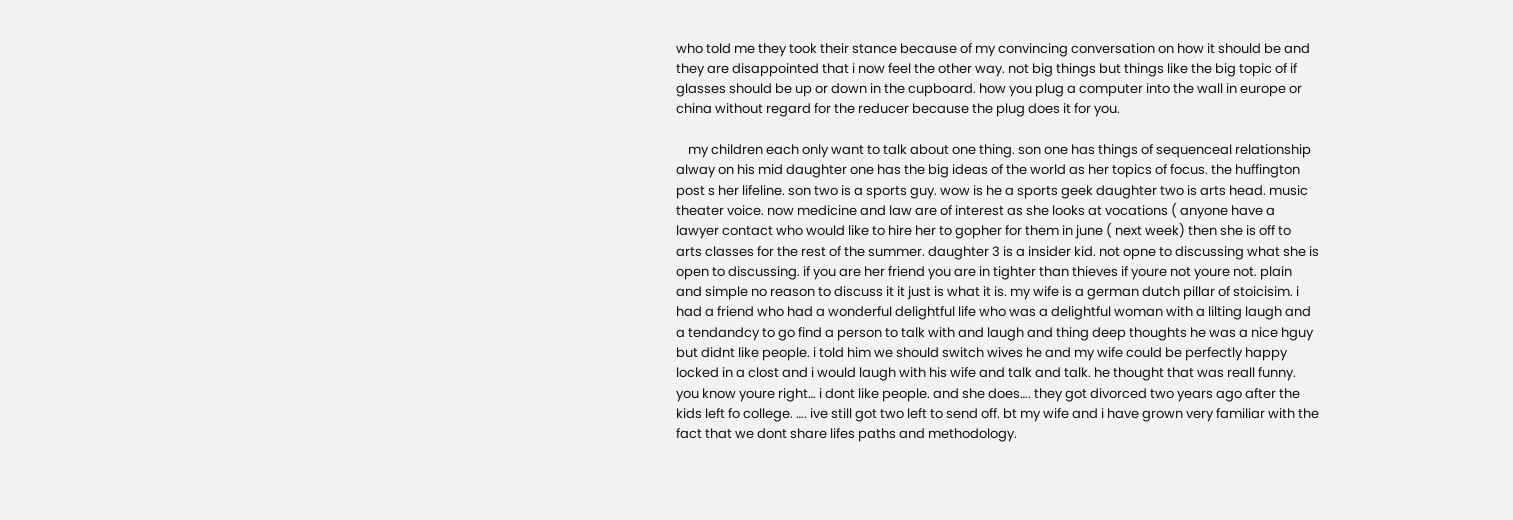who told me they took their stance because of my convincing conversation on how it should be and they are disappointed that i now feel the other way. not big things but things like the big topic of if glasses should be up or down in the cupboard. how you plug a computer into the wall in europe or china without regard for the reducer because the plug does it for you.

    my children each only want to talk about one thing. son one has things of sequenceal relationship alway on his mid daughter one has the big ideas of the world as her topics of focus. the huffington post s her lifeline. son two is a sports guy. wow is he a sports geek daughter two is arts head. music theater voice. now medicine and law are of interest as she looks at vocations ( anyone have a lawyer contact who would like to hire her to gopher for them in june ( next week) then she is off to arts classes for the rest of the summer. daughter 3 is a insider kid. not opne to discussing what she is open to discussing. if you are her friend you are in tighter than thieves if youre not youre not. plain and simple no reason to discuss it it just is what it is. my wife is a german dutch pillar of stoicisim. i had a friend who had a wonderful delightful life who was a delightful woman with a lilting laugh and a tendandcy to go find a person to talk with and laugh and thing deep thoughts he was a nice hguy but didnt like people. i told him we should switch wives he and my wife could be perfectly happy locked in a clost and i would laugh with his wife and talk and talk. he thought that was reall funny. you know youre right… i dont like people. and she does…. they got divorced two years ago after the kids left fo college. …. ive still got two left to send off. bt my wife and i have grown very familiar with the fact that we dont share lifes paths and methodology.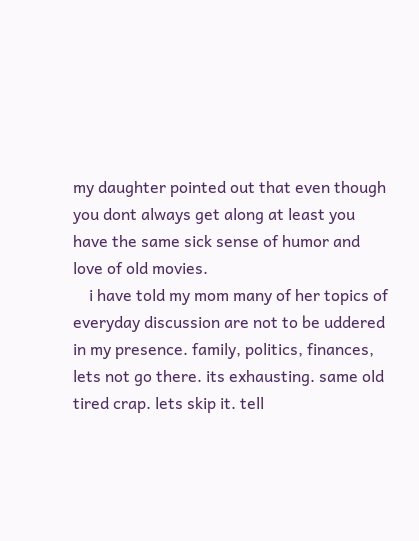my daughter pointed out that even though you dont always get along at least you have the same sick sense of humor and love of old movies.
    i have told my mom many of her topics of everyday discussion are not to be uddered in my presence. family, politics, finances, lets not go there. its exhausting. same old tired crap. lets skip it. tell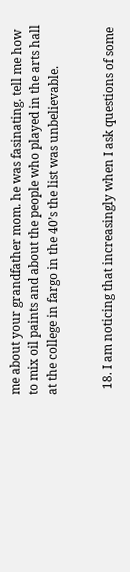me about your grandfather mom. he was fasinating. tell me how to mix oil paints and about the people who played in the arts hall at the college in fargo in the 40’s the list was unbelievable.


  18. I am noticing that increasingly when I ask questions of some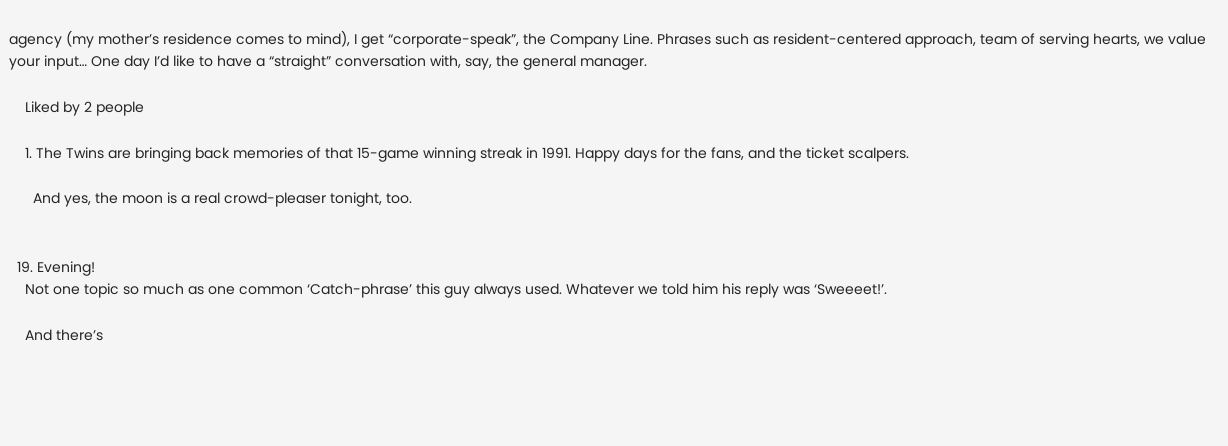agency (my mother’s residence comes to mind), I get “corporate-speak”, the Company Line. Phrases such as resident-centered approach, team of serving hearts, we value your input… One day I’d like to have a “straight” conversation with, say, the general manager.

    Liked by 2 people

    1. The Twins are bringing back memories of that 15-game winning streak in 1991. Happy days for the fans, and the ticket scalpers.

      And yes, the moon is a real crowd-pleaser tonight, too.


  19. Evening!
    Not one topic so much as one common ‘Catch-phrase’ this guy always used. Whatever we told him his reply was ‘Sweeeet!’.

    And there’s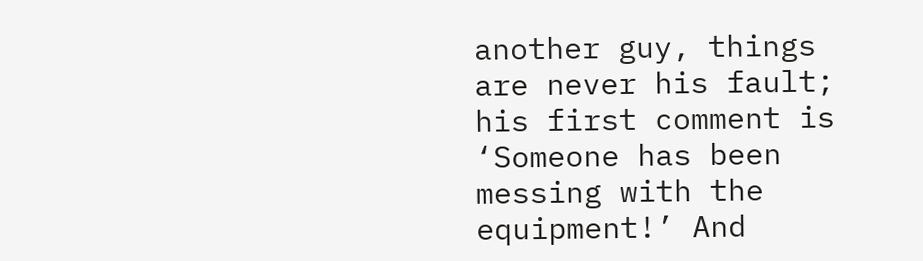another guy, things are never his fault; his first comment is ‘Someone has been messing with the equipment!’ And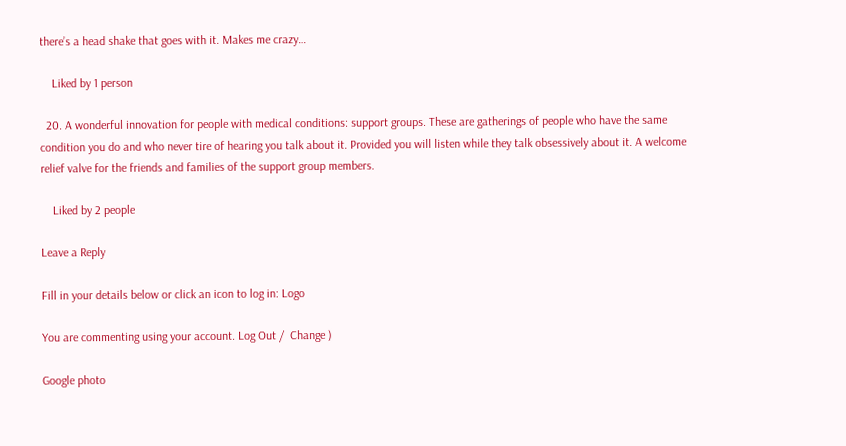there’s a head shake that goes with it. Makes me crazy…

    Liked by 1 person

  20. A wonderful innovation for people with medical conditions: support groups. These are gatherings of people who have the same condition you do and who never tire of hearing you talk about it. Provided you will listen while they talk obsessively about it. A welcome relief valve for the friends and families of the support group members.

    Liked by 2 people

Leave a Reply

Fill in your details below or click an icon to log in: Logo

You are commenting using your account. Log Out /  Change )

Google photo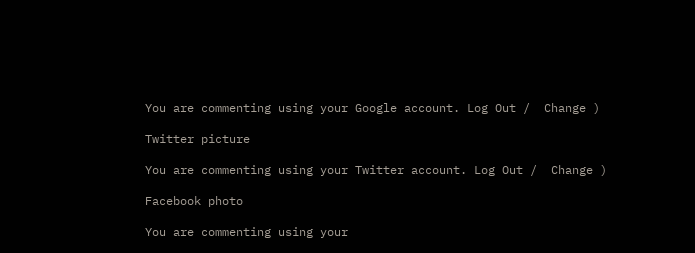You are commenting using your Google account. Log Out /  Change )

Twitter picture

You are commenting using your Twitter account. Log Out /  Change )

Facebook photo

You are commenting using your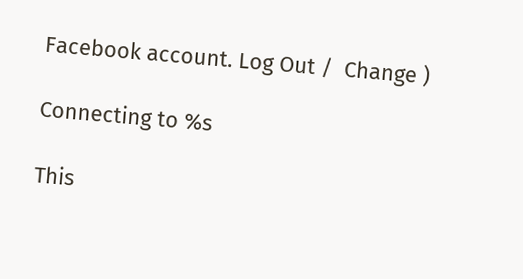Facebook account. Log Out /  Change )

Connecting to %s

This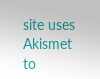site uses Akismet to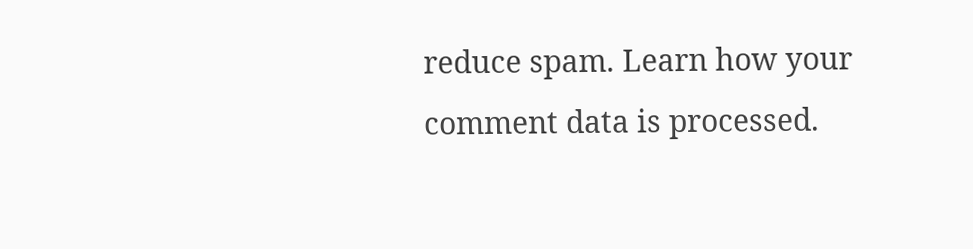reduce spam. Learn how your comment data is processed.